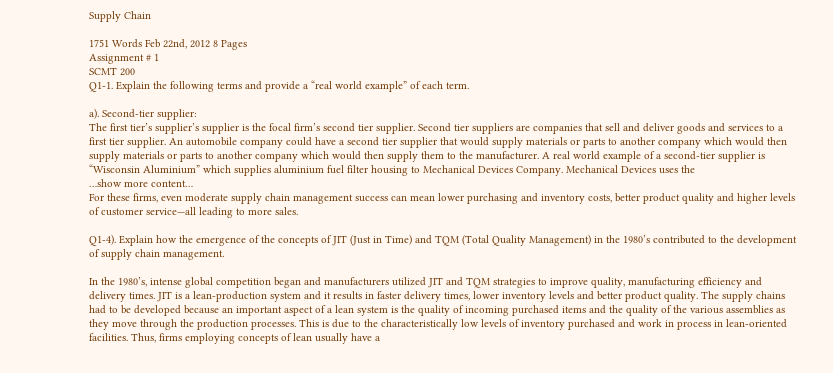Supply Chain

1751 Words Feb 22nd, 2012 8 Pages
Assignment # 1
SCMT 200
Q1-1. Explain the following terms and provide a “real world example” of each term.

a). Second-tier supplier:
The first tier’s supplier’s supplier is the focal firm’s second tier supplier. Second tier suppliers are companies that sell and deliver goods and services to a first tier supplier. An automobile company could have a second tier supplier that would supply materials or parts to another company which would then supply materials or parts to another company which would then supply them to the manufacturer. A real world example of a second-tier supplier is “Wisconsin Aluminium” which supplies aluminium fuel filter housing to Mechanical Devices Company. Mechanical Devices uses the
…show more content…
For these firms, even moderate supply chain management success can mean lower purchasing and inventory costs, better product quality and higher levels of customer service—all leading to more sales.

Q1-4). Explain how the emergence of the concepts of JIT (Just in Time) and TQM (Total Quality Management) in the 1980’s contributed to the development of supply chain management.

In the 1980’s, intense global competition began and manufacturers utilized JIT and TQM strategies to improve quality, manufacturing efficiency and delivery times. JIT is a lean-production system and it results in faster delivery times, lower inventory levels and better product quality. The supply chains had to be developed because an important aspect of a lean system is the quality of incoming purchased items and the quality of the various assemblies as they move through the production processes. This is due to the characteristically low levels of inventory purchased and work in process in lean-oriented facilities. Thus, firms employing concepts of lean usually have a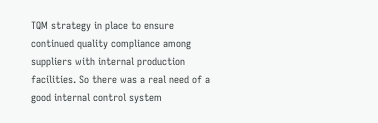TQM strategy in place to ensure continued quality compliance among suppliers with internal production facilities. So there was a real need of a good internal control system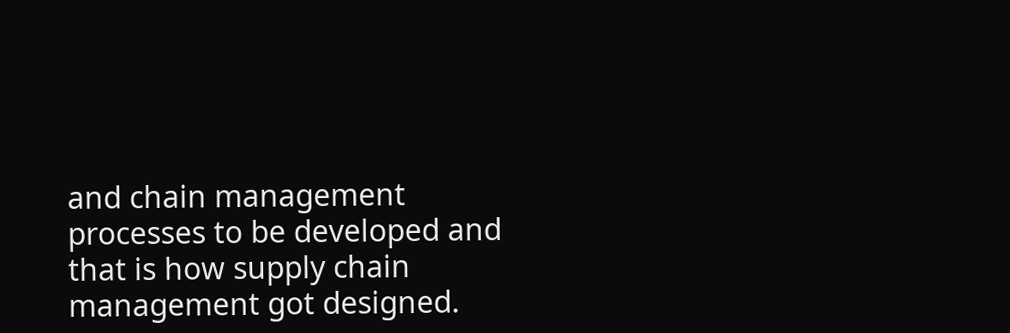and chain management processes to be developed and that is how supply chain management got designed.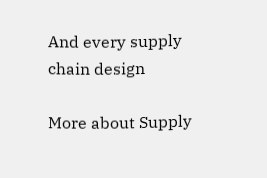And every supply chain design

More about Supply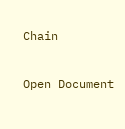Chain

Open Document